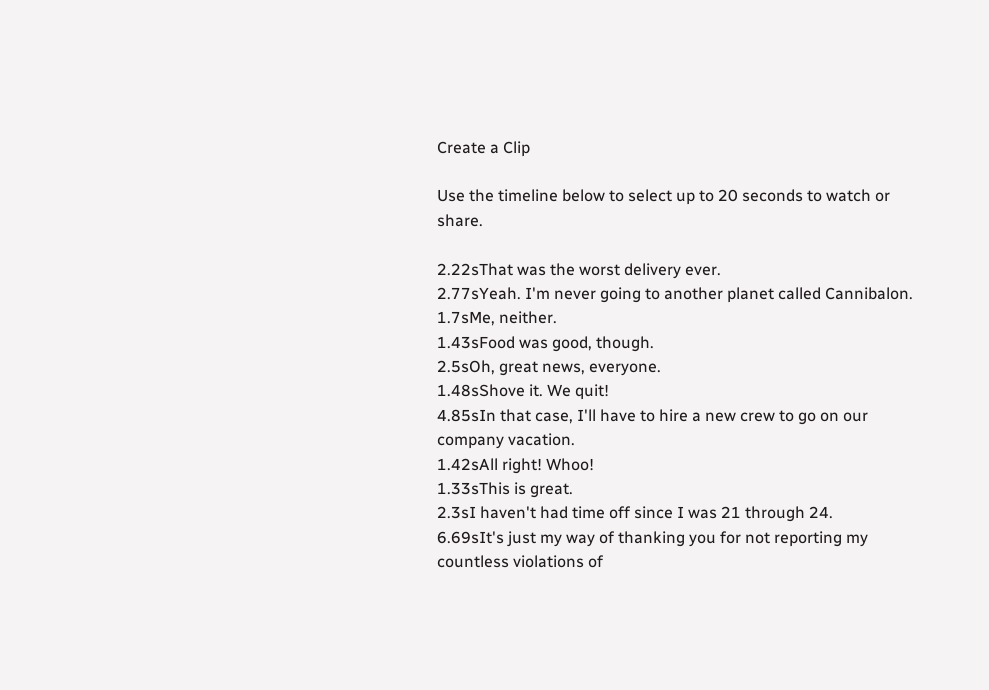Create a Clip

Use the timeline below to select up to 20 seconds to watch or share.

2.22sThat was the worst delivery ever.
2.77sYeah. I'm never going to another planet called Cannibalon.
1.7sMe, neither.
1.43sFood was good, though.
2.5sOh, great news, everyone.
1.48sShove it. We quit!
4.85sIn that case, I'll have to hire a new crew to go on our company vacation.
1.42sAll right! Whoo!
1.33sThis is great.
2.3sI haven't had time off since I was 21 through 24.
6.69sIt's just my way of thanking you for not reporting my countless violations of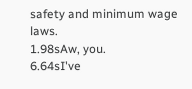safety and minimum wage laws.
1.98sAw, you.
6.64sI've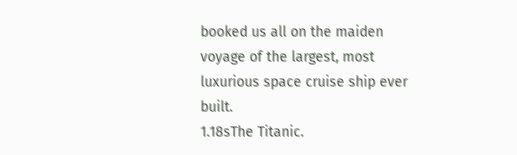booked us all on the maiden voyage of the largest, most luxurious space cruise ship ever built.
1.18sThe Titanic.